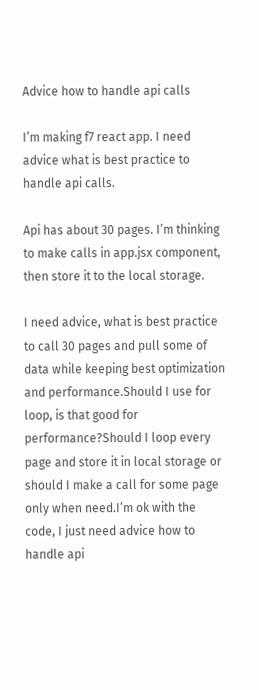Advice how to handle api calls

I’m making f7 react app. I need advice what is best practice to handle api calls.

Api has about 30 pages. I’m thinking to make calls in app.jsx component, then store it to the local storage.

I need advice, what is best practice to call 30 pages and pull some of data while keeping best optimization and performance.Should I use for loop, is that good for performance?Should I loop every page and store it in local storage or should I make a call for some page only when need.I’m ok with the code, I just need advice how to handle api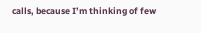calls, because I’m thinking of few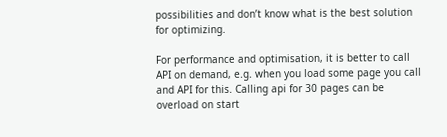possibilities and don’t know what is the best solution for optimizing.

For performance and optimisation, it is better to call API on demand, e.g. when you load some page you call and API for this. Calling api for 30 pages can be overload on start